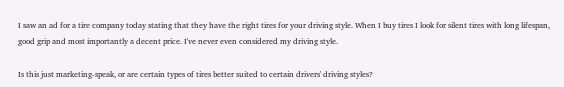I saw an ad for a tire company today stating that they have the right tires for your driving style. When I buy tires I look for silent tires with long lifespan, good grip and most importantly a decent price. I've never even considered my driving style.

Is this just marketing-speak, or are certain types of tires better suited to certain drivers' driving styles?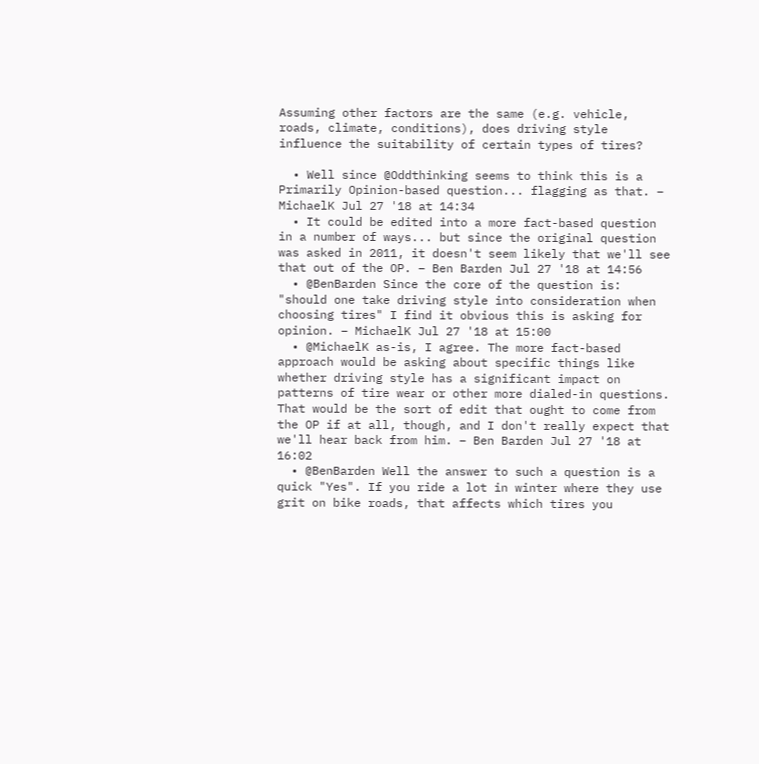Assuming other factors are the same (e.g. vehicle, roads, climate, conditions), does driving style influence the suitability of certain types of tires?

  • Well since @Oddthinking seems to think this is a Primarily Opinion-based question... flagging as that. – MichaelK Jul 27 '18 at 14:34
  • It could be edited into a more fact-based question in a number of ways... but since the original question was asked in 2011, it doesn't seem likely that we'll see that out of the OP. – Ben Barden Jul 27 '18 at 14:56
  • @BenBarden Since the core of the question is: "should one take driving style into consideration when choosing tires" I find it obvious this is asking for opinion. – MichaelK Jul 27 '18 at 15:00
  • @MichaelK as-is, I agree. The more fact-based approach would be asking about specific things like whether driving style has a significant impact on patterns of tire wear or other more dialed-in questions. That would be the sort of edit that ought to come from the OP if at all, though, and I don't really expect that we'll hear back from him. – Ben Barden Jul 27 '18 at 16:02
  • @BenBarden Well the answer to such a question is a quick "Yes". If you ride a lot in winter where they use grit on bike roads, that affects which tires you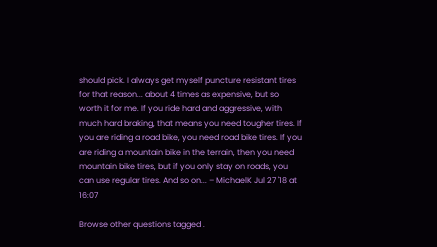should pick. I always get myself puncture resistant tires for that reason... about 4 times as expensive, but so worth it for me. If you ride hard and aggressive, with much hard braking, that means you need tougher tires. If you are riding a road bike, you need road bike tires. If you are riding a mountain bike in the terrain, then you need mountain bike tires, but if you only stay on roads, you can use regular tires. And so on... – MichaelK Jul 27 '18 at 16:07

Browse other questions tagged .